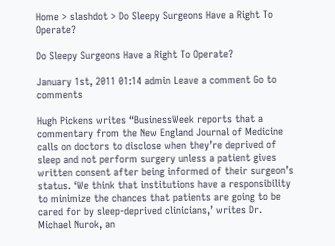Home > slashdot > Do Sleepy Surgeons Have a Right To Operate?

Do Sleepy Surgeons Have a Right To Operate?

January 1st, 2011 01:14 admin Leave a comment Go to comments

Hugh Pickens writes “BusinessWeek reports that a commentary from the New England Journal of Medicine calls on doctors to disclose when they’re deprived of sleep and not perform surgery unless a patient gives written consent after being informed of their surgeon’s status. ‘We think that institutions have a responsibility to minimize the chances that patients are going to be cared for by sleep-deprived clinicians,’ writes Dr. Michael Nurok, an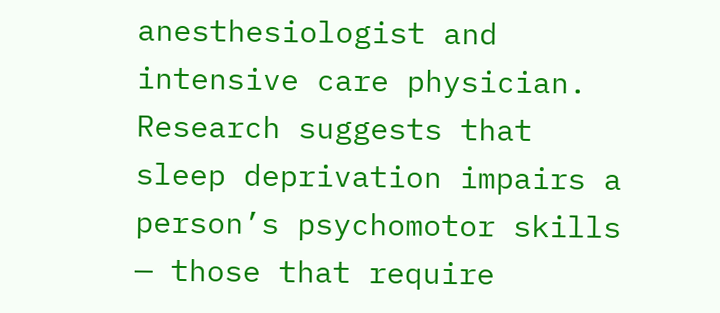anesthesiologist and intensive care physician. Research suggests that sleep deprivation impairs a person’s psychomotor skills — those that require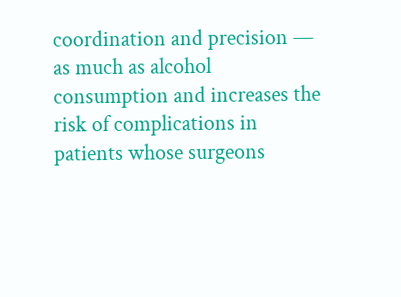coordination and precision — as much as alcohol consumption and increases the risk of complications in patients whose surgeons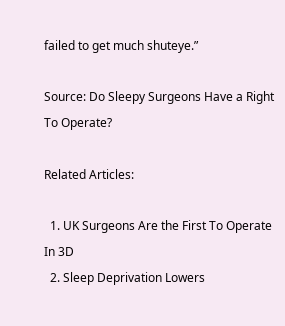failed to get much shuteye.”

Source: Do Sleepy Surgeons Have a Right To Operate?

Related Articles:

  1. UK Surgeons Are the First To Operate In 3D
  2. Sleep Deprivation Lowers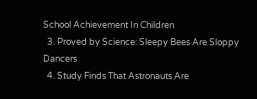School Achievement In Children
  3. Proved by Science: Sleepy Bees Are Sloppy Dancers
  4. Study Finds That Astronauts Are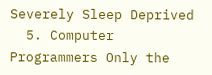Severely Sleep Deprived
  5. Computer Programmers Only the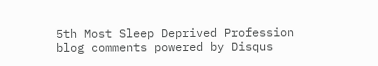5th Most Sleep Deprived Profession
blog comments powered by Disqus